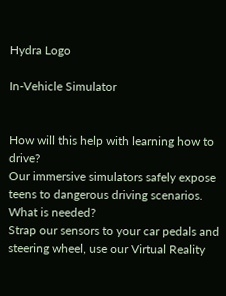Hydra Logo

In-Vehicle Simulator


How will this help with learning how to drive?
Our immersive simulators safely expose teens to dangerous driving scenarios.
What is needed?
Strap our sensors to your car pedals and steering wheel, use our Virtual Reality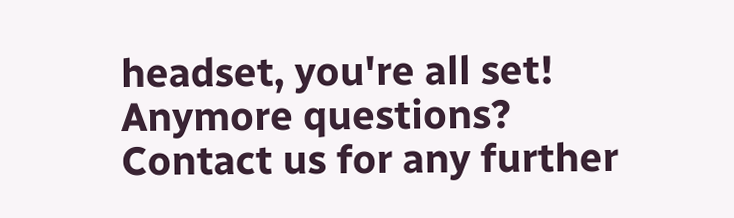headset, you're all set!
Anymore questions?
Contact us for any further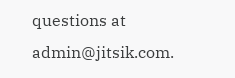questions at admin@jitsik.com.